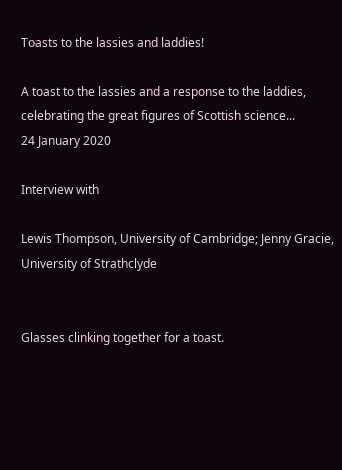Toasts to the lassies and laddies!

A toast to the lassies and a response to the laddies, celebrating the great figures of Scottish science...
24 January 2020

Interview with

Lewis Thompson, University of Cambridge; Jenny Gracie, University of Strathclyde


Glasses clinking together for a toast.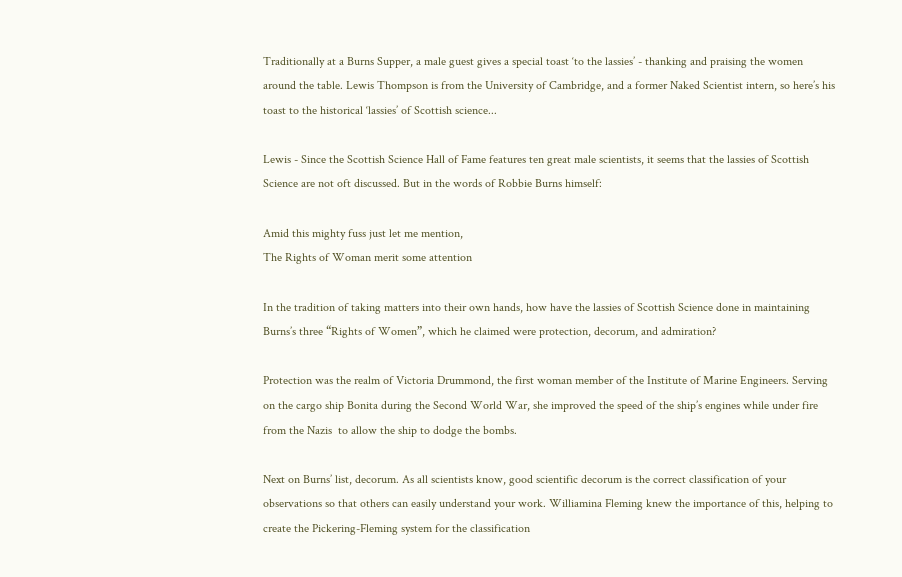Traditionally at a Burns Supper, a male guest gives a special toast ‘to the lassies’ - thanking and praising the women around the table. Lewis Thompson is from the University of Cambridge, and a former Naked Scientist intern, so here’s his toast to the historical ‘lassies’ of Scottish science...

Lewis - Since the Scottish Science Hall of Fame features ten great male scientists, it seems that the lassies of Scottish Science are not oft discussed. But in the words of Robbie Burns himself:

Amid this mighty fuss just let me mention,
The Rights of Woman merit some attention

In the tradition of taking matters into their own hands, how have the lassies of Scottish Science done in maintaining Burns’s three “Rights of Women”, which he claimed were protection, decorum, and admiration?

Protection was the realm of Victoria Drummond, the first woman member of the Institute of Marine Engineers. Serving on the cargo ship Bonita during the Second World War, she improved the speed of the ship’s engines while under fire from the Nazis  to allow the ship to dodge the bombs.

Next on Burns’ list, decorum. As all scientists know, good scientific decorum is the correct classification of your observations so that others can easily understand your work. Williamina Fleming knew the importance of this, helping to create the Pickering-Fleming system for the classification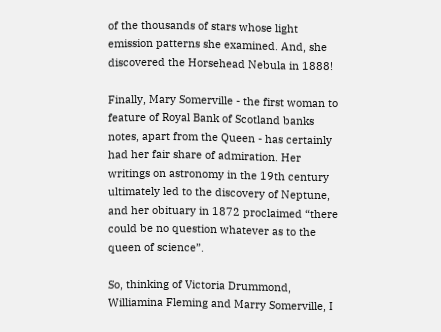of the thousands of stars whose light emission patterns she examined. And, she discovered the Horsehead Nebula in 1888!

Finally, Mary Somerville - the first woman to feature of Royal Bank of Scotland banks notes, apart from the Queen - has certainly had her fair share of admiration. Her writings on astronomy in the 19th century ultimately led to the discovery of Neptune, and her obituary in 1872 proclaimed “there could be no question whatever as to the queen of science”.

So, thinking of Victoria Drummond, Williamina Fleming and Marry Somerville, I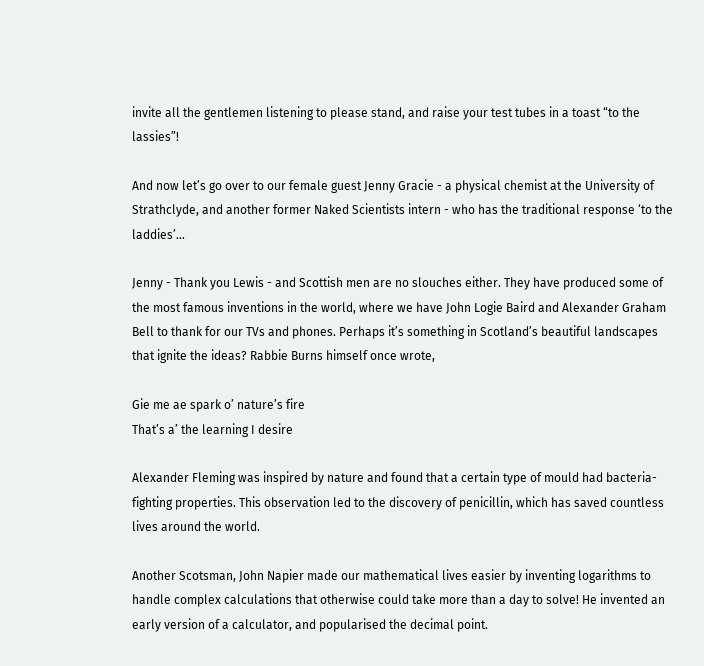invite all the gentlemen listening to please stand, and raise your test tubes in a toast “to the lassies”!

And now let’s go over to our female guest Jenny Gracie - a physical chemist at the University of Strathclyde, and another former Naked Scientists intern - who has the traditional response ‘to the laddies’...

Jenny - Thank you Lewis - and Scottish men are no slouches either. They have produced some of the most famous inventions in the world, where we have John Logie Baird and Alexander Graham Bell to thank for our TVs and phones. Perhaps it’s something in Scotland’s beautiful landscapes that ignite the ideas? Rabbie Burns himself once wrote,

Gie me ae spark o’ nature’s fire
That’s a’ the learning I desire

Alexander Fleming was inspired by nature and found that a certain type of mould had bacteria-fighting properties. This observation led to the discovery of penicillin, which has saved countless lives around the world.

Another Scotsman, John Napier made our mathematical lives easier by inventing logarithms to handle complex calculations that otherwise could take more than a day to solve! He invented an early version of a calculator, and popularised the decimal point.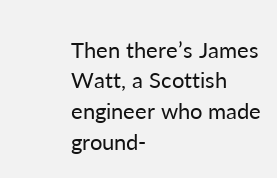Then there’s James Watt, a Scottish engineer who made ground-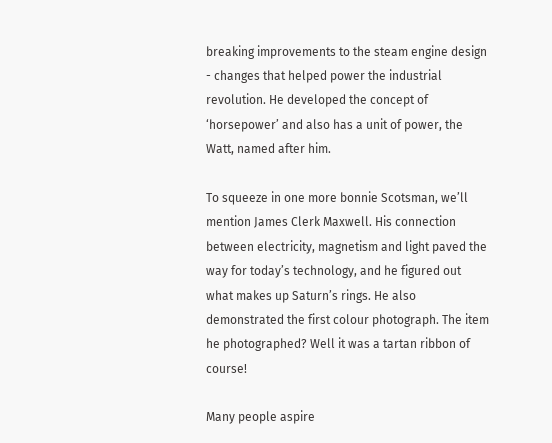breaking improvements to the steam engine design - changes that helped power the industrial revolution. He developed the concept of ‘horsepower’ and also has a unit of power, the Watt, named after him.

To squeeze in one more bonnie Scotsman, we’ll mention James Clerk Maxwell. His connection between electricity, magnetism and light paved the way for today’s technology, and he figured out what makes up Saturn’s rings. He also demonstrated the first colour photograph. The item he photographed? Well it was a tartan ribbon of course!

Many people aspire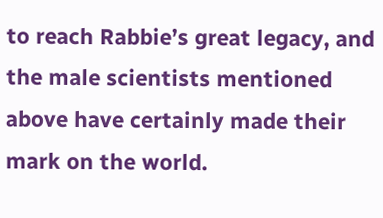to reach Rabbie’s great legacy, and the male scientists mentioned above have certainly made their mark on the world.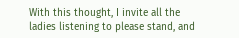With this thought, I invite all the ladies listening to please stand, and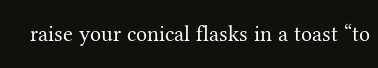raise your conical flasks in a toast “to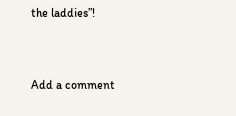the laddies”!


Add a comment